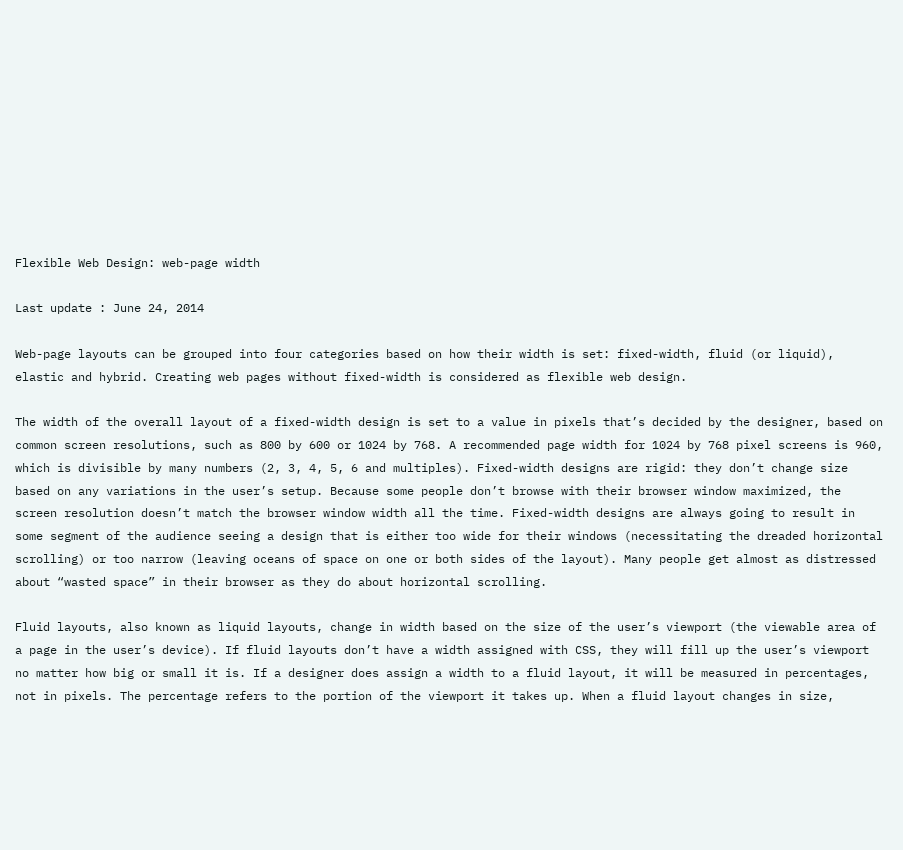Flexible Web Design: web-page width

Last update : June 24, 2014

Web-page layouts can be grouped into four categories based on how their width is set: fixed-width, fluid (or liquid), elastic and hybrid. Creating web pages without fixed-width is considered as flexible web design.

The width of the overall layout of a fixed-width design is set to a value in pixels that’s decided by the designer, based on common screen resolutions, such as 800 by 600 or 1024 by 768. A recommended page width for 1024 by 768 pixel screens is 960, which is divisible by many numbers (2, 3, 4, 5, 6 and multiples). Fixed-width designs are rigid: they don’t change size based on any variations in the user’s setup. Because some people don’t browse with their browser window maximized, the screen resolution doesn’t match the browser window width all the time. Fixed-width designs are always going to result in some segment of the audience seeing a design that is either too wide for their windows (necessitating the dreaded horizontal scrolling) or too narrow (leaving oceans of space on one or both sides of the layout). Many people get almost as distressed about “wasted space” in their browser as they do about horizontal scrolling.

Fluid layouts, also known as liquid layouts, change in width based on the size of the user’s viewport (the viewable area of a page in the user’s device). If fluid layouts don’t have a width assigned with CSS, they will fill up the user’s viewport no matter how big or small it is. If a designer does assign a width to a fluid layout, it will be measured in percentages, not in pixels. The percentage refers to the portion of the viewport it takes up. When a fluid layout changes in size,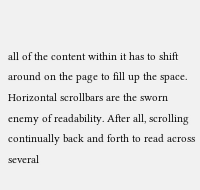all of the content within it has to shift around on the page to fill up the space. Horizontal scrollbars are the sworn enemy of readability. After all, scrolling continually back and forth to read across several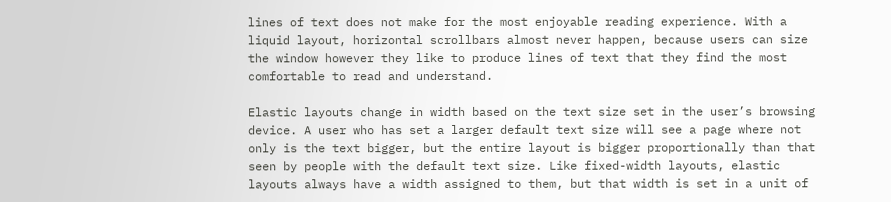lines of text does not make for the most enjoyable reading experience. With a liquid layout, horizontal scrollbars almost never happen, because users can size the window however they like to produce lines of text that they find the most comfortable to read and understand.

Elastic layouts change in width based on the text size set in the user’s browsing device. A user who has set a larger default text size will see a page where not only is the text bigger, but the entire layout is bigger proportionally than that seen by people with the default text size. Like fixed-width layouts, elastic layouts always have a width assigned to them, but that width is set in a unit of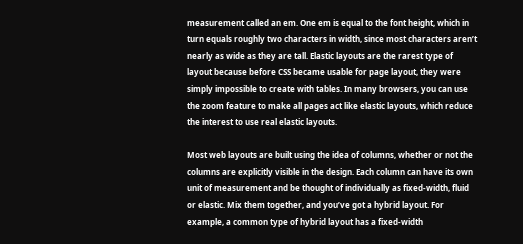measurement called an em. One em is equal to the font height, which in turn equals roughly two characters in width, since most characters aren’t nearly as wide as they are tall. Elastic layouts are the rarest type of layout because before CSS became usable for page layout, they were simply impossible to create with tables. In many browsers, you can use the zoom feature to make all pages act like elastic layouts, which reduce the interest to use real elastic layouts.

Most web layouts are built using the idea of columns, whether or not the columns are explicitly visible in the design. Each column can have its own unit of measurement and be thought of individually as fixed-width, fluid or elastic. Mix them together, and you’ve got a hybrid layout. For example, a common type of hybrid layout has a fixed-width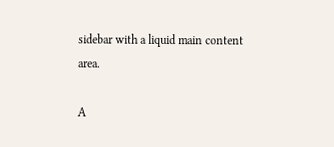sidebar with a liquid main content area.

A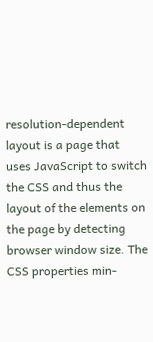resolution-dependent layout is a page that uses JavaScript to switch the CSS and thus the layout of the elements on the page by detecting browser window size. The CSS properties min-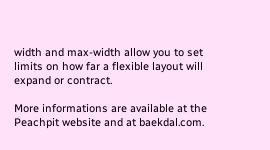width and max-width allow you to set limits on how far a flexible layout will expand or contract.

More informations are available at the Peachpit website and at baekdal.com.